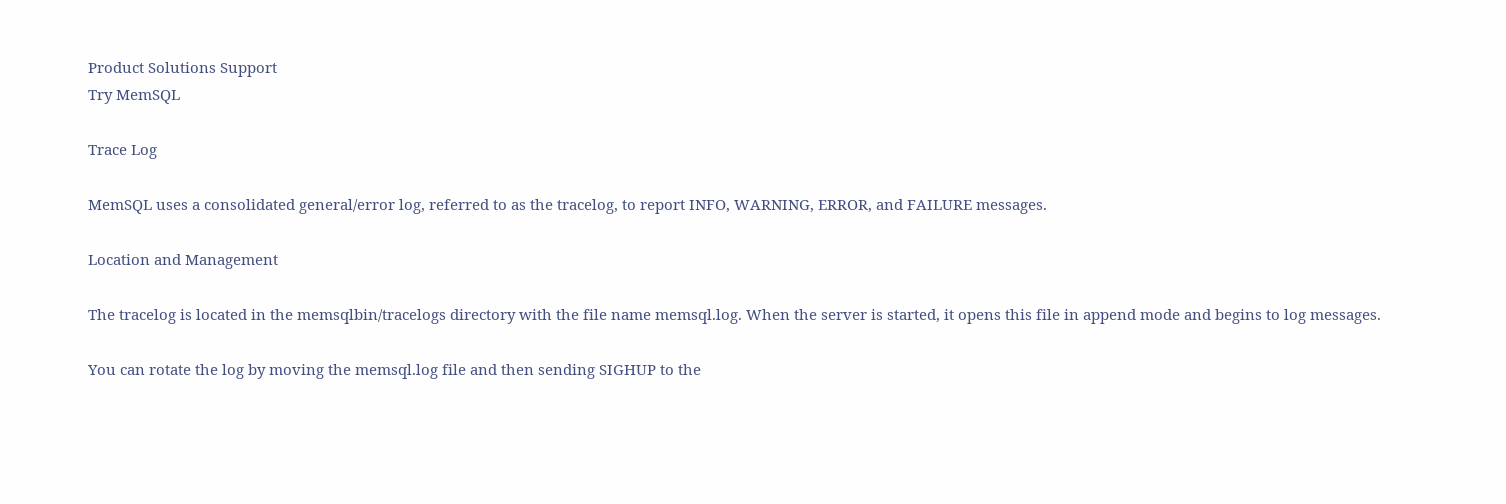Product Solutions Support
Try MemSQL

Trace Log

MemSQL uses a consolidated general/error log, referred to as the tracelog, to report INFO, WARNING, ERROR, and FAILURE messages.

Location and Management

The tracelog is located in the memsqlbin/tracelogs directory with the file name memsql.log. When the server is started, it opens this file in append mode and begins to log messages.

You can rotate the log by moving the memsql.log file and then sending SIGHUP to the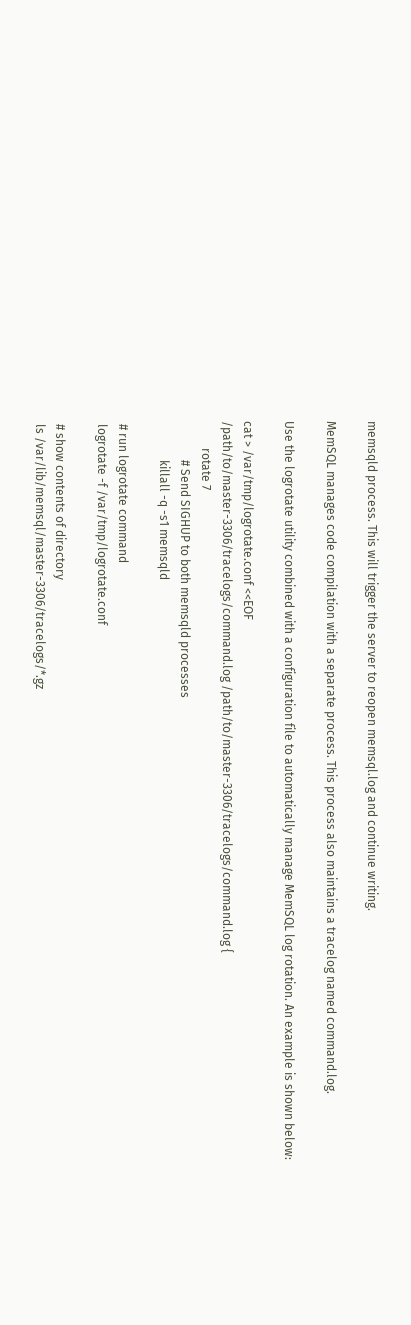memsqld process. This will trigger the server to reopen memsql.log and continue writing.

MemSQL manages code compilation with a separate process. This process also maintains a tracelog named command.log.

Use the logrotate utility combined with a configuration file to automatically manage MemSQL log rotation. An example is shown below:

cat > /var/tmp/logrotate.conf <<EOF
/path/to/master-3306/tracelogs/command.log /path/to/master-3306/tracelogs/command.log {
         rotate 7
             # Send SIGHUP to both memsqld processes
             killall -q -s1 memsqld

 # run logrotate command
 logrotate -f /var/tmp/logrotate.conf

 # show contents of directory
 ls /var/lib/memsql/master-3306/tracelogs/*.gz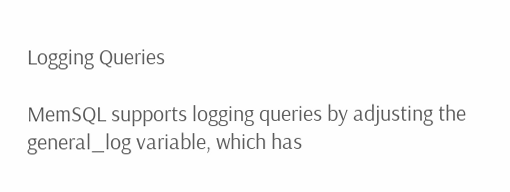Logging Queries

MemSQL supports logging queries by adjusting the general_log variable, which has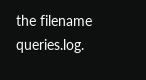the filename queries.log.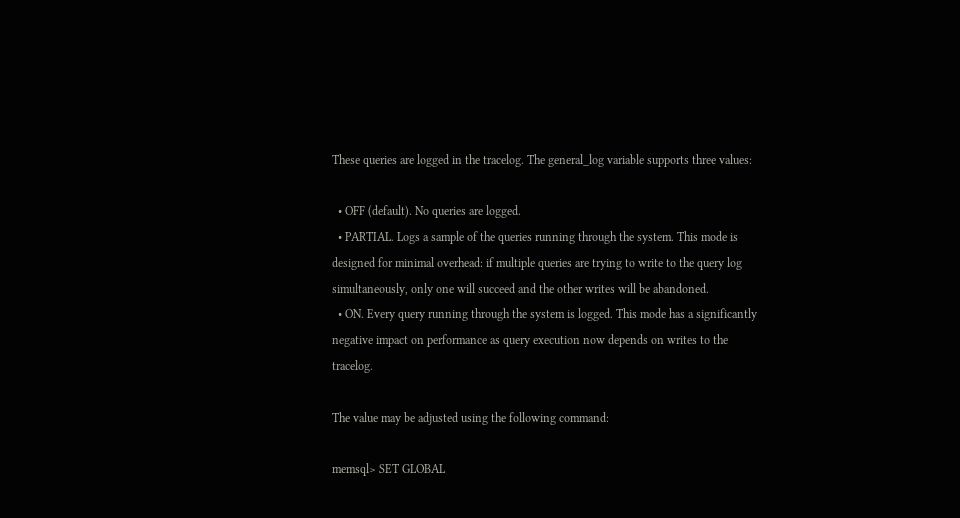These queries are logged in the tracelog. The general_log variable supports three values:

  • OFF (default). No queries are logged.
  • PARTIAL. Logs a sample of the queries running through the system. This mode is designed for minimal overhead: if multiple queries are trying to write to the query log simultaneously, only one will succeed and the other writes will be abandoned.
  • ON. Every query running through the system is logged. This mode has a significantly negative impact on performance as query execution now depends on writes to the tracelog.

The value may be adjusted using the following command:

memsql> SET GLOBAL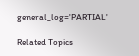general_log='PARTIAL'

Related Topics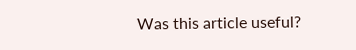Was this article useful?